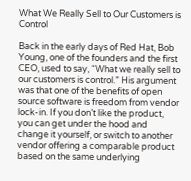What We Really Sell to Our Customers is Control

Back in the early days of Red Hat, Bob Young, one of the founders and the first CEO, used to say, “What we really sell to our customers is control.” His argument was that one of the benefits of open source software is freedom from vendor lock-in. If you don’t like the product, you can get under the hood and change it yourself, or switch to another vendor offering a comparable product based on the same underlying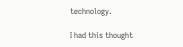technology.

I had this thought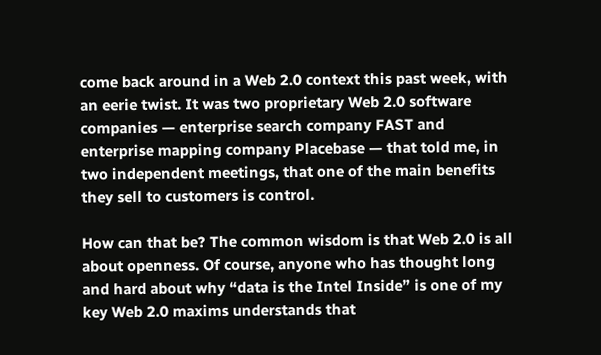come back around in a Web 2.0 context this past week, with an eerie twist. It was two proprietary Web 2.0 software companies — enterprise search company FAST and enterprise mapping company Placebase — that told me, in two independent meetings, that one of the main benefits they sell to customers is control.

How can that be? The common wisdom is that Web 2.0 is all about openness. Of course, anyone who has thought long and hard about why “data is the Intel Inside” is one of my key Web 2.0 maxims understands that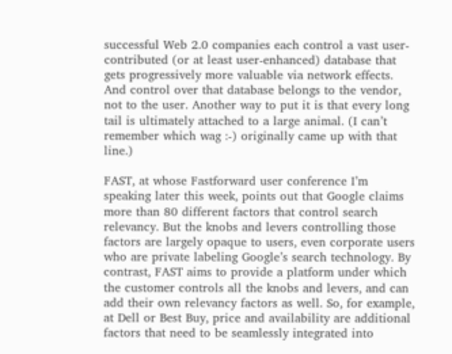successful Web 2.0 companies each control a vast user-contributed (or at least user-enhanced) database that gets progressively more valuable via network effects. And control over that database belongs to the vendor, not to the user. Another way to put it is that every long tail is ultimately attached to a large animal. (I can’t remember which wag :-) originally came up with that line.)

FAST, at whose Fastforward user conference I’m speaking later this week, points out that Google claims more than 80 different factors that control search relevancy. But the knobs and levers controlling those factors are largely opaque to users, even corporate users who are private labeling Google’s search technology. By contrast, FAST aims to provide a platform under which the customer controls all the knobs and levers, and can add their own relevancy factors as well. So, for example, at Dell or Best Buy, price and availability are additional factors that need to be seamlessly integrated into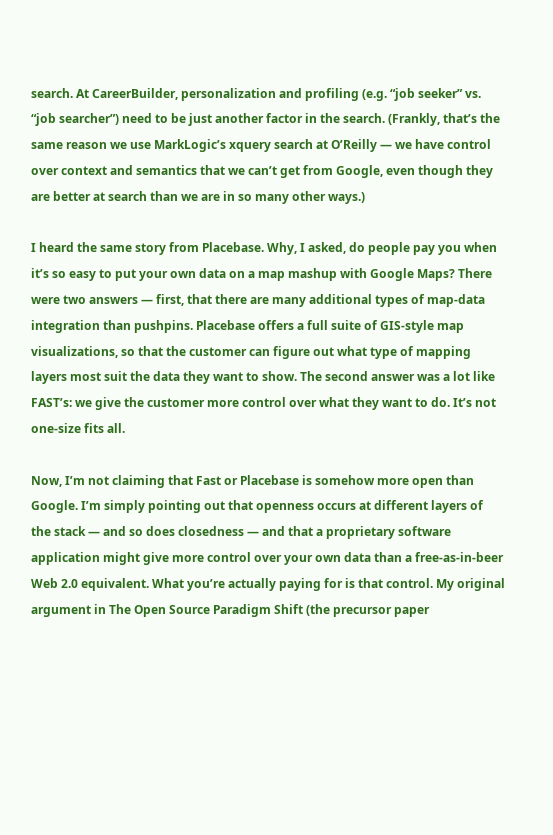search. At CareerBuilder, personalization and profiling (e.g. “job seeker” vs. “job searcher”) need to be just another factor in the search. (Frankly, that’s the same reason we use MarkLogic’s xquery search at O’Reilly — we have control over context and semantics that we can’t get from Google, even though they are better at search than we are in so many other ways.)

I heard the same story from Placebase. Why, I asked, do people pay you when it’s so easy to put your own data on a map mashup with Google Maps? There were two answers — first, that there are many additional types of map-data integration than pushpins. Placebase offers a full suite of GIS-style map visualizations, so that the customer can figure out what type of mapping layers most suit the data they want to show. The second answer was a lot like FAST’s: we give the customer more control over what they want to do. It’s not one-size fits all.

Now, I’m not claiming that Fast or Placebase is somehow more open than Google. I’m simply pointing out that openness occurs at different layers of the stack — and so does closedness — and that a proprietary software application might give more control over your own data than a free-as-in-beer Web 2.0 equivalent. What you’re actually paying for is that control. My original argument in The Open Source Paradigm Shift (the precursor paper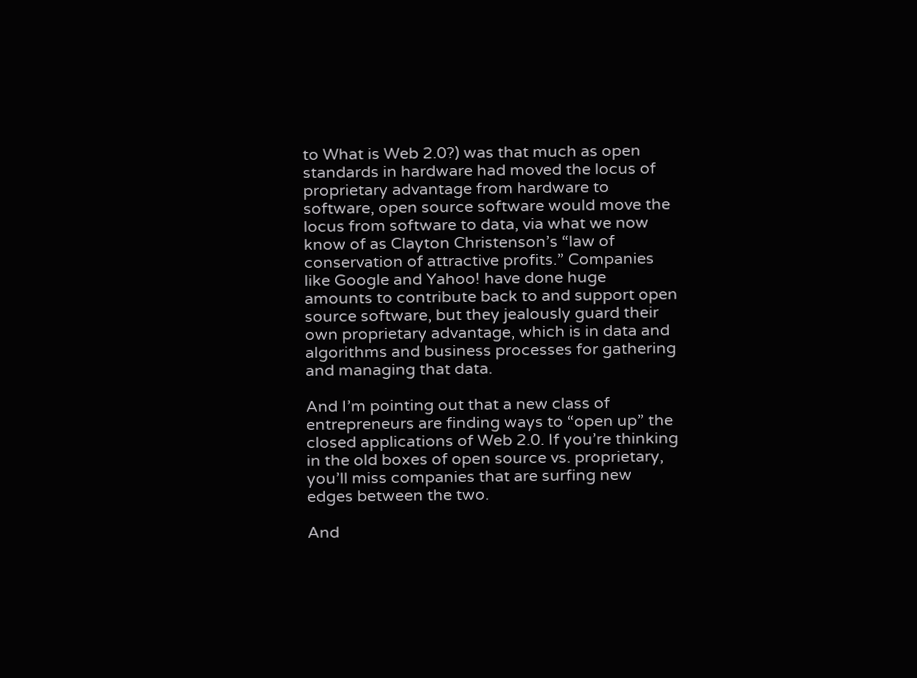to What is Web 2.0?) was that much as open standards in hardware had moved the locus of proprietary advantage from hardware to software, open source software would move the locus from software to data, via what we now know of as Clayton Christenson’s “law of conservation of attractive profits.” Companies like Google and Yahoo! have done huge amounts to contribute back to and support open source software, but they jealously guard their own proprietary advantage, which is in data and algorithms and business processes for gathering and managing that data.

And I’m pointing out that a new class of entrepreneurs are finding ways to “open up” the closed applications of Web 2.0. If you’re thinking in the old boxes of open source vs. proprietary, you’ll miss companies that are surfing new edges between the two.

And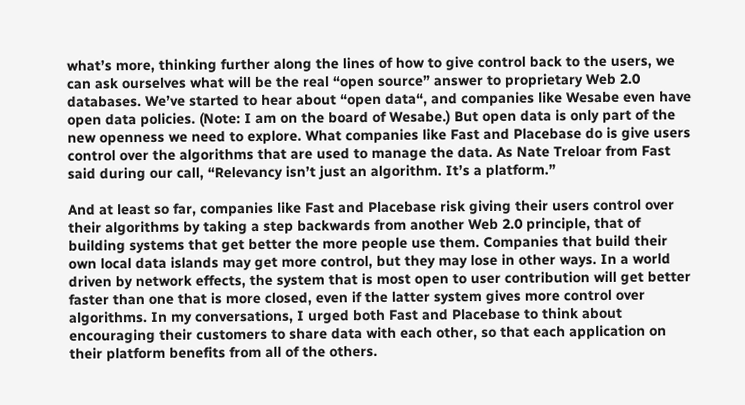what’s more, thinking further along the lines of how to give control back to the users, we can ask ourselves what will be the real “open source” answer to proprietary Web 2.0 databases. We’ve started to hear about “open data“, and companies like Wesabe even have open data policies. (Note: I am on the board of Wesabe.) But open data is only part of the new openness we need to explore. What companies like Fast and Placebase do is give users control over the algorithms that are used to manage the data. As Nate Treloar from Fast said during our call, “Relevancy isn’t just an algorithm. It’s a platform.”

And at least so far, companies like Fast and Placebase risk giving their users control over their algorithms by taking a step backwards from another Web 2.0 principle, that of building systems that get better the more people use them. Companies that build their own local data islands may get more control, but they may lose in other ways. In a world driven by network effects, the system that is most open to user contribution will get better faster than one that is more closed, even if the latter system gives more control over algorithms. In my conversations, I urged both Fast and Placebase to think about encouraging their customers to share data with each other, so that each application on their platform benefits from all of the others.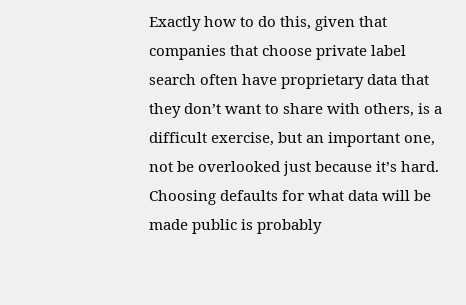Exactly how to do this, given that companies that choose private label search often have proprietary data that they don’t want to share with others, is a difficult exercise, but an important one, not be overlooked just because it’s hard. Choosing defaults for what data will be made public is probably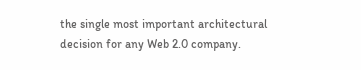the single most important architectural decision for any Web 2.0 company.